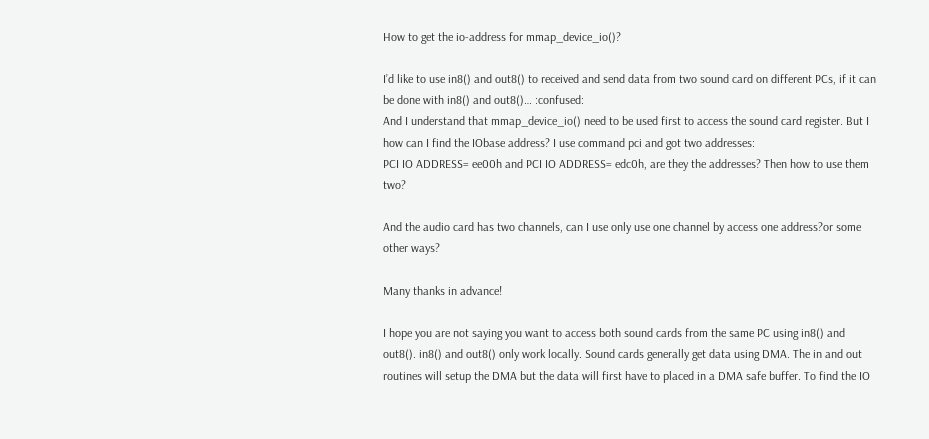How to get the io-address for mmap_device_io()?

I’d like to use in8() and out8() to received and send data from two sound card on different PCs, if it can be done with in8() and out8()… :confused:
And I understand that mmap_device_io() need to be used first to access the sound card register. But I how can I find the IObase address? I use command pci and got two addresses:
PCI IO ADDRESS= ee00h and PCI IO ADDRESS= edc0h, are they the addresses? Then how to use them two?

And the audio card has two channels, can I use only use one channel by access one address?or some other ways?

Many thanks in advance!

I hope you are not saying you want to access both sound cards from the same PC using in8() and out8(). in8() and out8() only work locally. Sound cards generally get data using DMA. The in and out routines will setup the DMA but the data will first have to placed in a DMA safe buffer. To find the IO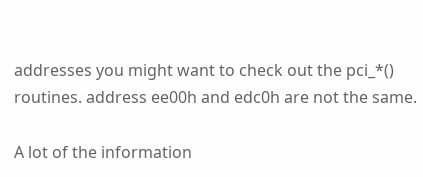addresses you might want to check out the pci_*() routines. address ee00h and edc0h are not the same.

A lot of the information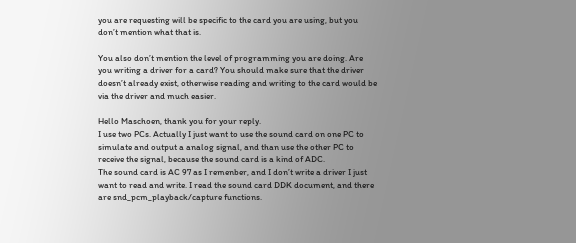you are requesting will be specific to the card you are using, but you don’t mention what that is.

You also don’t mention the level of programming you are doing. Are you writing a driver for a card? You should make sure that the driver doesn’t already exist, otherwise reading and writing to the card would be via the driver and much easier.

Hello Maschoen, thank you for your reply.
I use two PCs. Actually I just want to use the sound card on one PC to simulate and output a analog signal, and than use the other PC to receive the signal, because the sound card is a kind of ADC.
The sound card is AC 97 as I remenber, and I don’t write a driver I just want to read and write. I read the sound card DDK document, and there are snd_pcm_playback/capture functions.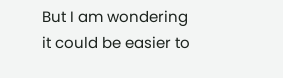But I am wondering it could be easier to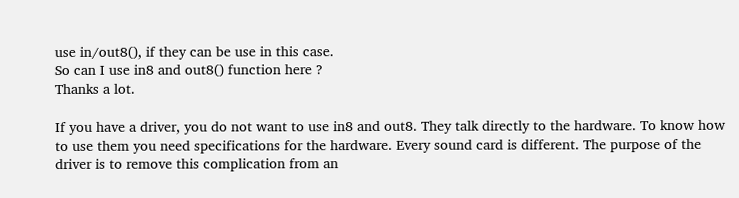use in/out8(), if they can be use in this case.
So can I use in8 and out8() function here ?
Thanks a lot.

If you have a driver, you do not want to use in8 and out8. They talk directly to the hardware. To know how to use them you need specifications for the hardware. Every sound card is different. The purpose of the driver is to remove this complication from an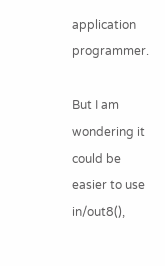application programmer.

But I am wondering it could be easier to use in/out8(),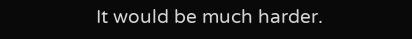It would be much harder.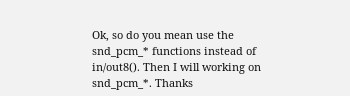Ok, so do you mean use the snd_pcm_* functions instead of in/out8(). Then I will working on snd_pcm_*. Thanks